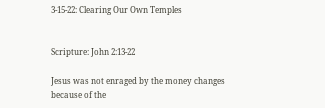3-15-22: Clearing Our Own Temples


Scripture: John 2:13-22

Jesus was not enraged by the money changes because of the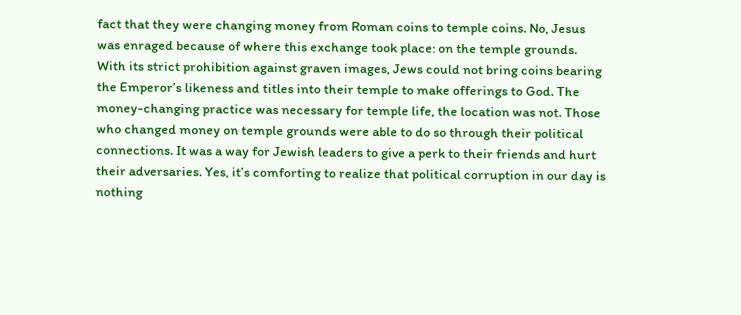fact that they were changing money from Roman coins to temple coins. No, Jesus was enraged because of where this exchange took place: on the temple grounds. With its strict prohibition against graven images, Jews could not bring coins bearing the Emperor’s likeness and titles into their temple to make offerings to God. The money-changing practice was necessary for temple life, the location was not. Those who changed money on temple grounds were able to do so through their political connections. It was a way for Jewish leaders to give a perk to their friends and hurt their adversaries. Yes, it’s comforting to realize that political corruption in our day is nothing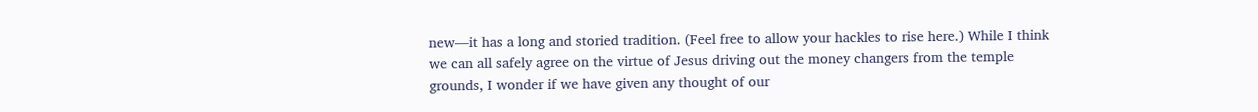new—it has a long and storied tradition. (Feel free to allow your hackles to rise here.) While I think we can all safely agree on the virtue of Jesus driving out the money changers from the temple grounds, I wonder if we have given any thought of our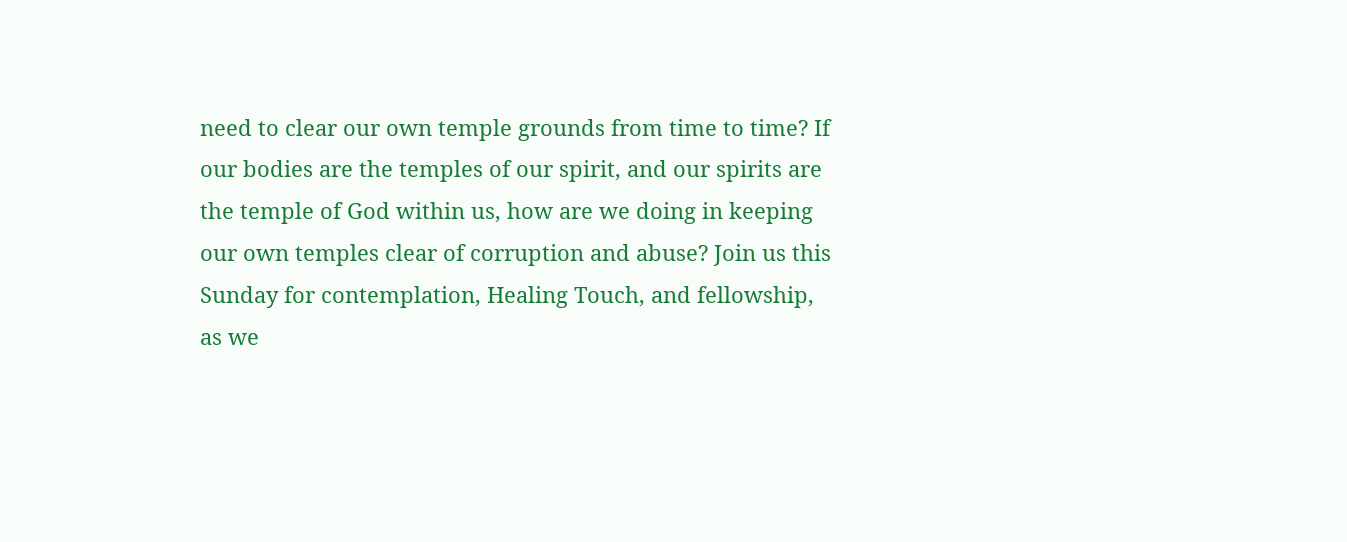need to clear our own temple grounds from time to time? If our bodies are the temples of our spirit, and our spirits are the temple of God within us, how are we doing in keeping our own temples clear of corruption and abuse? Join us this Sunday for contemplation, Healing Touch, and fellowship, as we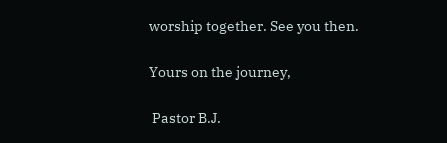worship together. See you then.

Yours on the journey,

 Pastor B.J.